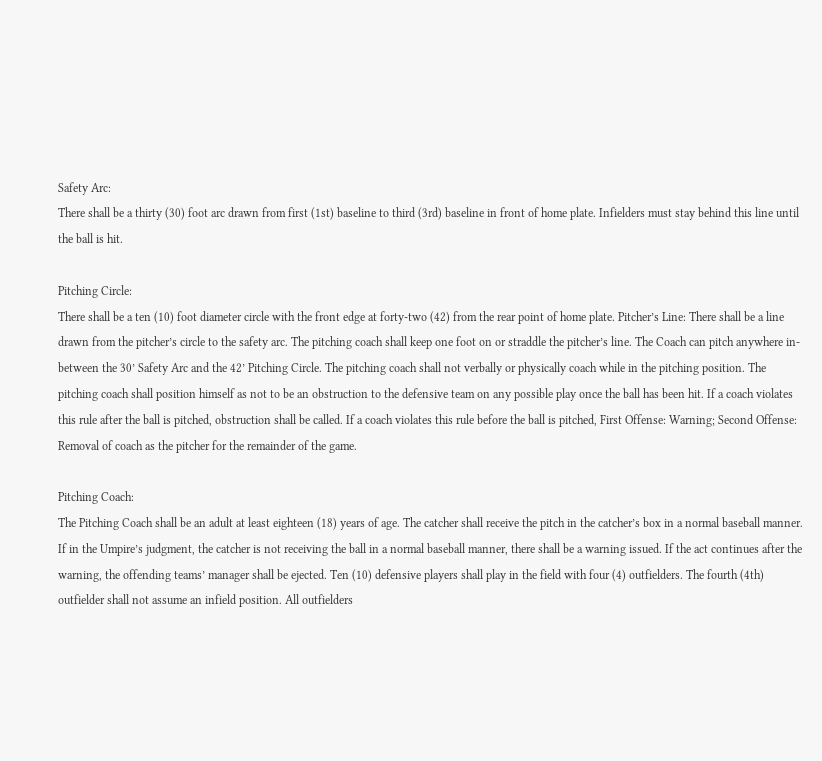Safety Arc:
There shall be a thirty (30) foot arc drawn from first (1st) baseline to third (3rd) baseline in front of home plate. Infielders must stay behind this line until the ball is hit.

Pitching Circle:
There shall be a ten (10) foot diameter circle with the front edge at forty-two (42) from the rear point of home plate. Pitcher’s Line: There shall be a line drawn from the pitcher’s circle to the safety arc. The pitching coach shall keep one foot on or straddle the pitcher’s line. The Coach can pitch anywhere in-between the 30’ Safety Arc and the 42’ Pitching Circle. The pitching coach shall not verbally or physically coach while in the pitching position. The pitching coach shall position himself as not to be an obstruction to the defensive team on any possible play once the ball has been hit. If a coach violates this rule after the ball is pitched, obstruction shall be called. If a coach violates this rule before the ball is pitched, First Offense: Warning; Second Offense: Removal of coach as the pitcher for the remainder of the game.

Pitching Coach:
The Pitching Coach shall be an adult at least eighteen (18) years of age. The catcher shall receive the pitch in the catcher’s box in a normal baseball manner. If in the Umpire’s judgment, the catcher is not receiving the ball in a normal baseball manner, there shall be a warning issued. If the act continues after the warning, the offending teams’ manager shall be ejected. Ten (10) defensive players shall play in the field with four (4) outfielders. The fourth (4th) outfielder shall not assume an infield position. All outfielders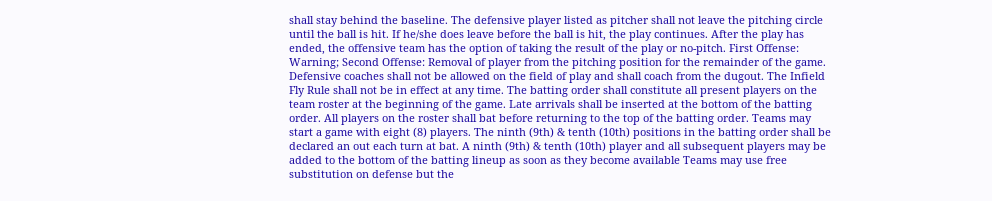shall stay behind the baseline. The defensive player listed as pitcher shall not leave the pitching circle until the ball is hit. If he/she does leave before the ball is hit, the play continues. After the play has ended, the offensive team has the option of taking the result of the play or no-pitch. First Offense: Warning; Second Offense: Removal of player from the pitching position for the remainder of the game. Defensive coaches shall not be allowed on the field of play and shall coach from the dugout. The Infield Fly Rule shall not be in effect at any time. The batting order shall constitute all present players on the team roster at the beginning of the game. Late arrivals shall be inserted at the bottom of the batting order. All players on the roster shall bat before returning to the top of the batting order. Teams may start a game with eight (8) players. The ninth (9th) & tenth (10th) positions in the batting order shall be declared an out each turn at bat. A ninth (9th) & tenth (10th) player and all subsequent players may be added to the bottom of the batting lineup as soon as they become available Teams may use free substitution on defense but the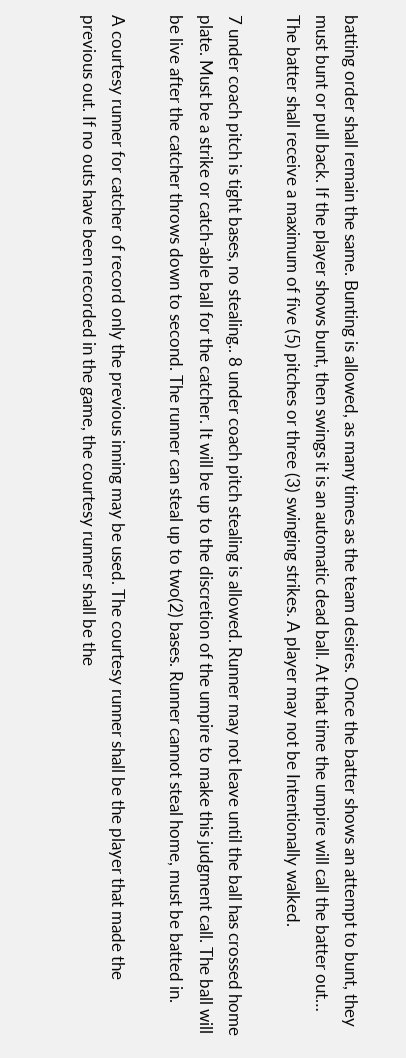batting order shall remain the same. Bunting is allowed, as many times as the team desires. Once the batter shows an attempt to bunt, they must bunt or pull back. If the player shows bunt, then swings it is an automatic dead ball. At that time the umpire will call the batter out… The batter shall receive a maximum of five (5) pitches or three (3) swinging strikes. A player may not be Intentionally walked.

7 under coach pitch is tight bases, no stealing.. 8 under coach pitch stealing is allowed. Runner may not leave until the ball has crossed home plate. Must be a strike or catch-able ball for the catcher. It will be up to the discretion of the umpire to make this judgment call. The ball will be live after the catcher throws down to second. The runner can steal up to two(2) bases. Runner cannot steal home, must be batted in.

A courtesy runner for catcher of record only the previous inning may be used. The courtesy runner shall be the player that made the previous out. If no outs have been recorded in the game, the courtesy runner shall be the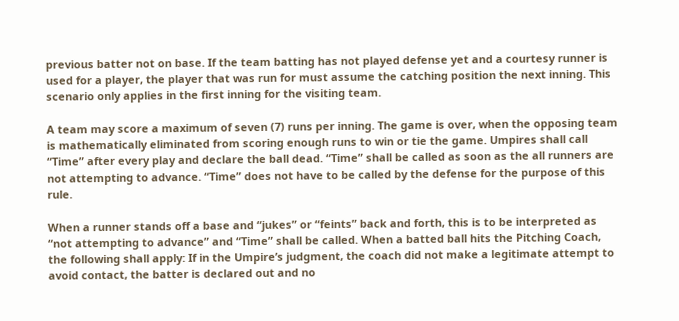previous batter not on base. If the team batting has not played defense yet and a courtesy runner is used for a player, the player that was run for must assume the catching position the next inning. This scenario only applies in the first inning for the visiting team.

A team may score a maximum of seven (7) runs per inning. The game is over, when the opposing team is mathematically eliminated from scoring enough runs to win or tie the game. Umpires shall call “Time” after every play and declare the ball dead. “Time” shall be called as soon as the all runners are not attempting to advance. “Time” does not have to be called by the defense for the purpose of this rule.

When a runner stands off a base and “jukes” or “feints” back and forth, this is to be interpreted as “not attempting to advance” and “Time” shall be called. When a batted ball hits the Pitching Coach, the following shall apply: If in the Umpire’s judgment, the coach did not make a legitimate attempt to avoid contact, the batter is declared out and no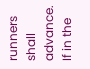runners shall advance. If in the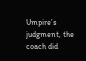Umpire’s judgment, the coach did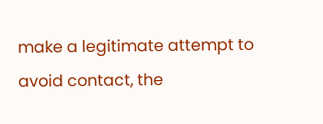make a legitimate attempt to avoid contact, the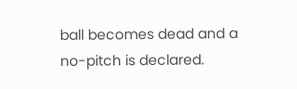ball becomes dead and a no-pitch is declared.